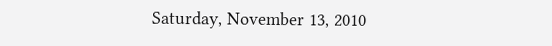Saturday, November 13, 2010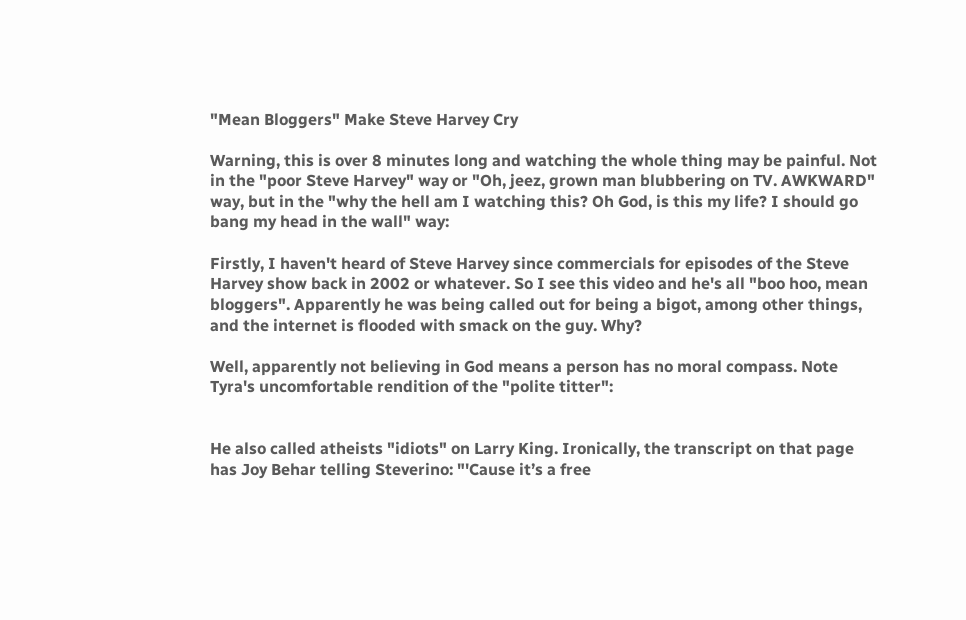"Mean Bloggers" Make Steve Harvey Cry

Warning, this is over 8 minutes long and watching the whole thing may be painful. Not in the "poor Steve Harvey" way or "Oh, jeez, grown man blubbering on TV. AWKWARD" way, but in the "why the hell am I watching this? Oh God, is this my life? I should go bang my head in the wall" way:

Firstly, I haven't heard of Steve Harvey since commercials for episodes of the Steve Harvey show back in 2002 or whatever. So I see this video and he's all "boo hoo, mean bloggers". Apparently he was being called out for being a bigot, among other things, and the internet is flooded with smack on the guy. Why?

Well, apparently not believing in God means a person has no moral compass. Note Tyra's uncomfortable rendition of the "polite titter":


He also called atheists "idiots" on Larry King. Ironically, the transcript on that page has Joy Behar telling Steverino: "'Cause it’s a free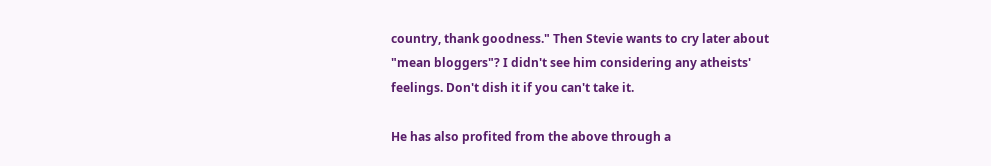country, thank goodness." Then Stevie wants to cry later about "mean bloggers"? I didn't see him considering any atheists' feelings. Don't dish it if you can't take it.

He has also profited from the above through a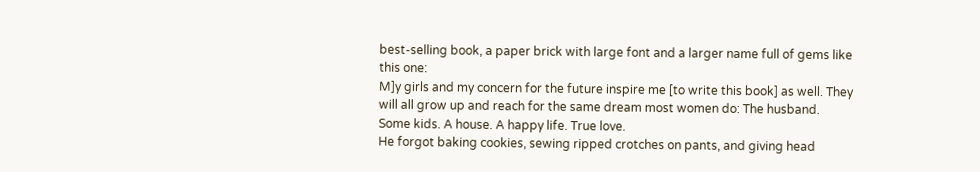best-selling book, a paper brick with large font and a larger name full of gems like this one:
M]y girls and my concern for the future inspire me [to write this book] as well. They will all grow up and reach for the same dream most women do: The husband. Some kids. A house. A happy life. True love.
He forgot baking cookies, sewing ripped crotches on pants, and giving head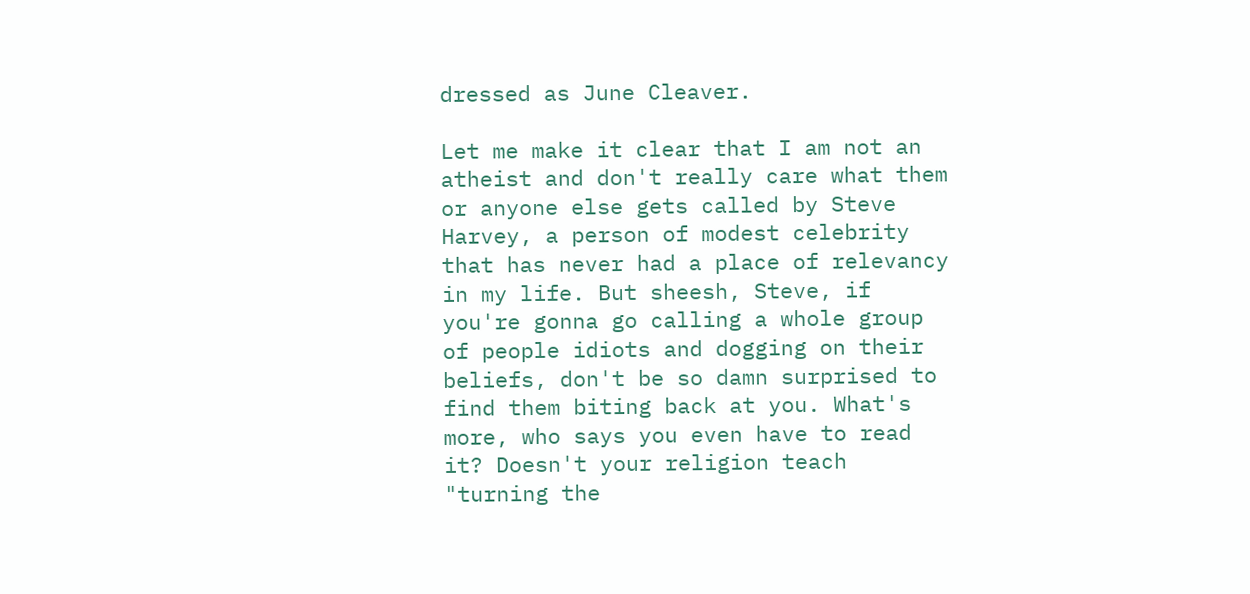dressed as June Cleaver.

Let me make it clear that I am not an atheist and don't really care what them or anyone else gets called by Steve Harvey, a person of modest celebrity that has never had a place of relevancy in my life. But sheesh, Steve, if you're gonna go calling a whole group of people idiots and dogging on their beliefs, don't be so damn surprised to find them biting back at you. What's more, who says you even have to read it? Doesn't your religion teach "turning the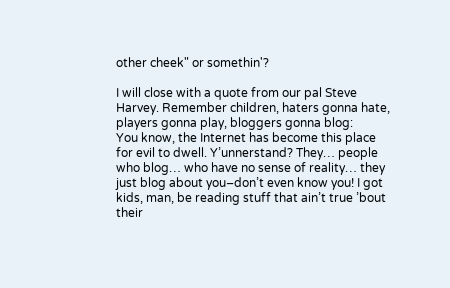other cheek" or somethin'?

I will close with a quote from our pal Steve Harvey. Remember children, haters gonna hate, players gonna play, bloggers gonna blog:
You know, the Internet has become this place for evil to dwell. Y’unnerstand? They… people who blog… who have no sense of reality… they just blog about you–don’t even know you! I got kids, man, be reading stuff that ain’t true ’bout their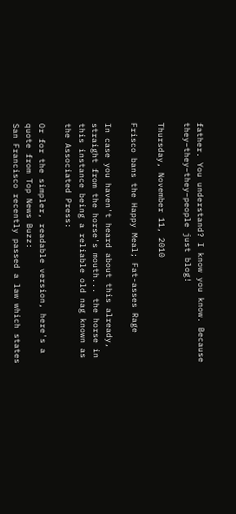father. You understand? I know you know. Because they–they–they–people just blog!

Thursday, November 11, 2010

Frisco bans the Happy Meal; Fat-asses Rage

In case you haven't heard about this already, straight from the horse's mouth... the horse in this instance being a reliable old nag known as the Associated Press:

Or for the simpler, readable version, here's a quote from Top News Buzz:
San Francisco recently passed a law which states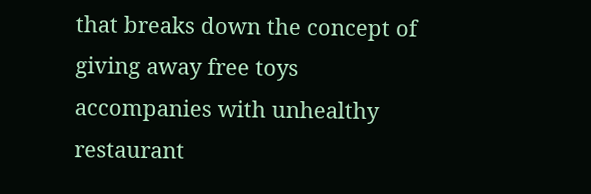that breaks down the concept of giving away free toys accompanies with unhealthy restaurant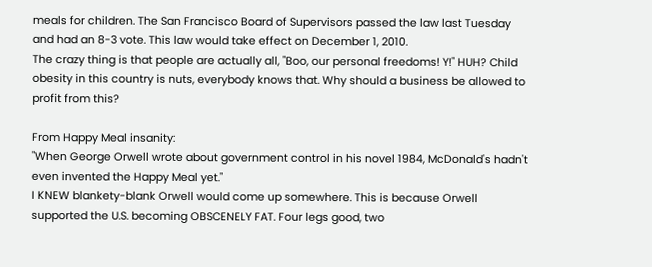meals for children. The San Francisco Board of Supervisors passed the law last Tuesday and had an 8-3 vote. This law would take effect on December 1, 2010.
The crazy thing is that people are actually all, "Boo, our personal freedoms! Y!" HUH? Child obesity in this country is nuts, everybody knows that. Why should a business be allowed to profit from this?

From Happy Meal insanity:
"When George Orwell wrote about government control in his novel 1984, McDonald's hadn't even invented the Happy Meal yet."
I KNEW blankety-blank Orwell would come up somewhere. This is because Orwell supported the U.S. becoming OBSCENELY FAT. Four legs good, two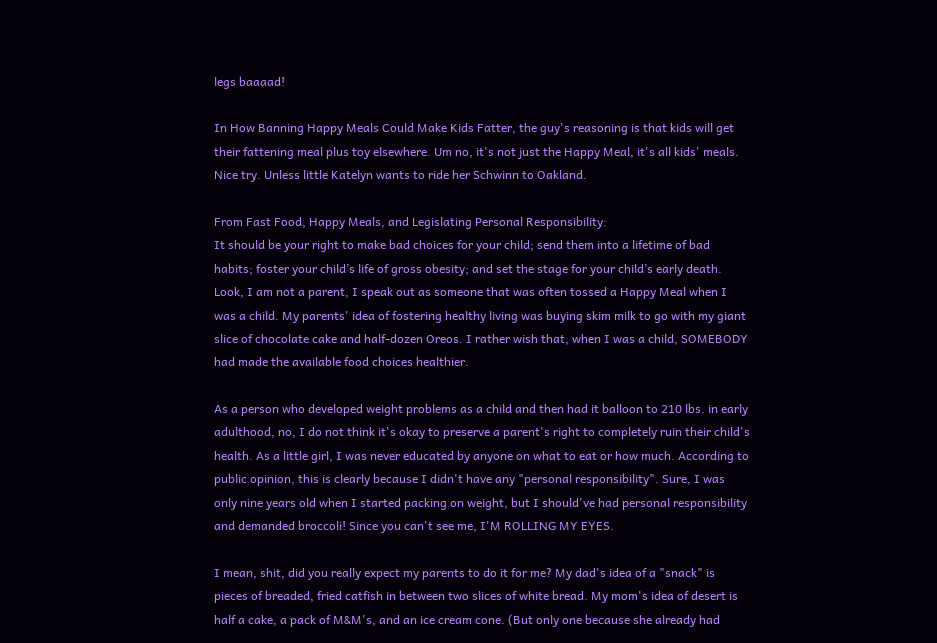legs baaaad!

In How Banning Happy Meals Could Make Kids Fatter, the guy's reasoning is that kids will get their fattening meal plus toy elsewhere. Um no, it's not just the Happy Meal, it's all kids' meals. Nice try. Unless little Katelyn wants to ride her Schwinn to Oakland.

From Fast Food, Happy Meals, and Legislating Personal Responsibility:
It should be your right to make bad choices for your child; send them into a lifetime of bad habits; foster your child’s life of gross obesity; and set the stage for your child’s early death.
Look, I am not a parent, I speak out as someone that was often tossed a Happy Meal when I was a child. My parents' idea of fostering healthy living was buying skim milk to go with my giant slice of chocolate cake and half-dozen Oreos. I rather wish that, when I was a child, SOMEBODY had made the available food choices healthier.

As a person who developed weight problems as a child and then had it balloon to 210 lbs. in early adulthood, no, I do not think it's okay to preserve a parent's right to completely ruin their child's health. As a little girl, I was never educated by anyone on what to eat or how much. According to public opinion, this is clearly because I didn't have any "personal responsibility". Sure, I was only nine years old when I started packing on weight, but I should've had personal responsibility and demanded broccoli! Since you can't see me, I'M ROLLING MY EYES.

I mean, shit, did you really expect my parents to do it for me? My dad's idea of a "snack" is pieces of breaded, fried catfish in between two slices of white bread. My mom's idea of desert is half a cake, a pack of M&M's, and an ice cream cone. (But only one because she already had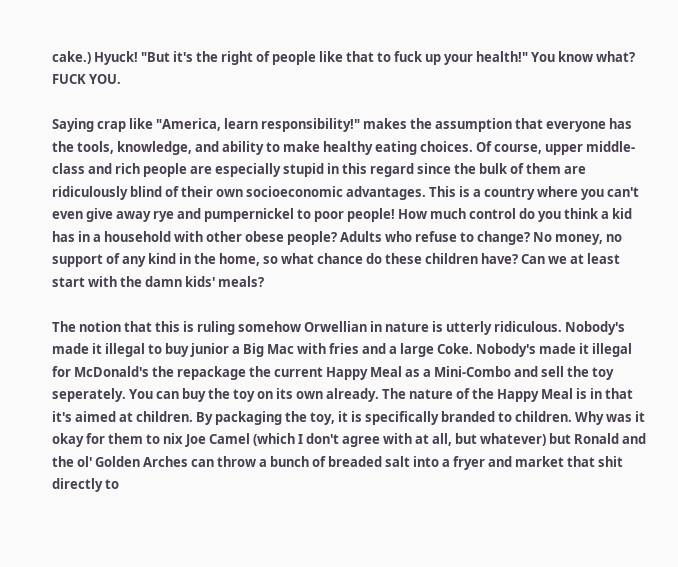cake.) Hyuck! "But it's the right of people like that to fuck up your health!" You know what? FUCK YOU.

Saying crap like "America, learn responsibility!" makes the assumption that everyone has the tools, knowledge, and ability to make healthy eating choices. Of course, upper middle-class and rich people are especially stupid in this regard since the bulk of them are ridiculously blind of their own socioeconomic advantages. This is a country where you can't even give away rye and pumpernickel to poor people! How much control do you think a kid has in a household with other obese people? Adults who refuse to change? No money, no support of any kind in the home, so what chance do these children have? Can we at least start with the damn kids' meals?

The notion that this is ruling somehow Orwellian in nature is utterly ridiculous. Nobody's made it illegal to buy junior a Big Mac with fries and a large Coke. Nobody's made it illegal for McDonald's the repackage the current Happy Meal as a Mini-Combo and sell the toy seperately. You can buy the toy on its own already. The nature of the Happy Meal is in that it's aimed at children. By packaging the toy, it is specifically branded to children. Why was it okay for them to nix Joe Camel (which I don't agree with at all, but whatever) but Ronald and the ol' Golden Arches can throw a bunch of breaded salt into a fryer and market that shit directly to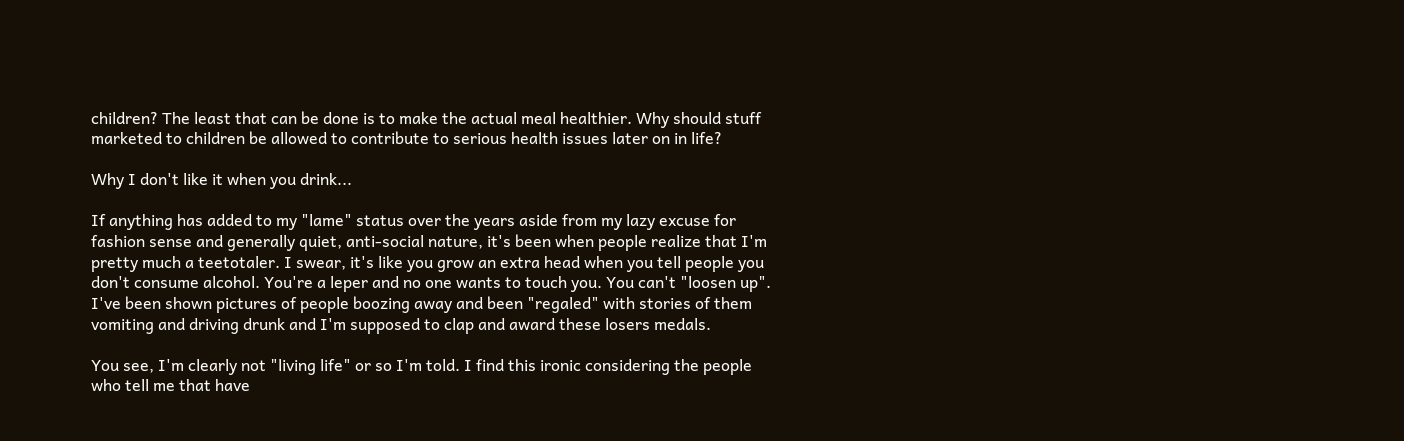children? The least that can be done is to make the actual meal healthier. Why should stuff marketed to children be allowed to contribute to serious health issues later on in life?

Why I don't like it when you drink...

If anything has added to my "lame" status over the years aside from my lazy excuse for fashion sense and generally quiet, anti-social nature, it's been when people realize that I'm pretty much a teetotaler. I swear, it's like you grow an extra head when you tell people you don't consume alcohol. You're a leper and no one wants to touch you. You can't "loosen up". I've been shown pictures of people boozing away and been "regaled" with stories of them vomiting and driving drunk and I'm supposed to clap and award these losers medals.

You see, I'm clearly not "living life" or so I'm told. I find this ironic considering the people who tell me that have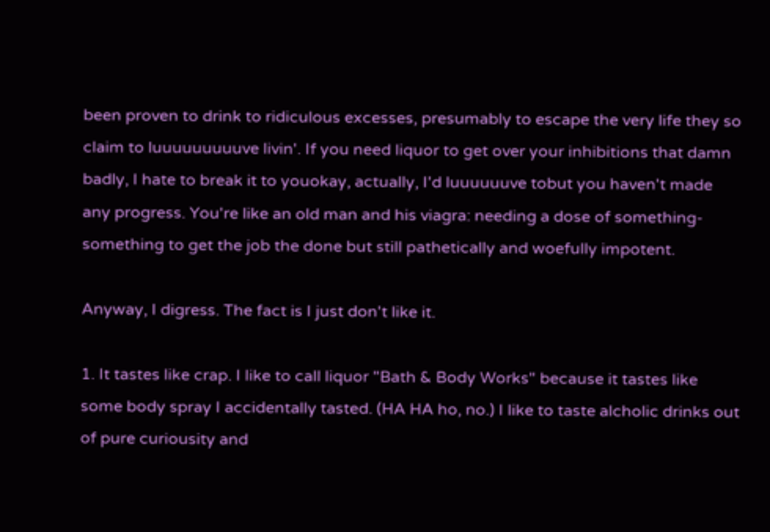been proven to drink to ridiculous excesses, presumably to escape the very life they so claim to luuuuuuuuuve livin'. If you need liquor to get over your inhibitions that damn badly, I hate to break it to youokay, actually, I'd luuuuuuve tobut you haven't made any progress. You're like an old man and his viagra: needing a dose of something-something to get the job the done but still pathetically and woefully impotent.

Anyway, I digress. The fact is I just don't like it.

1. It tastes like crap. I like to call liquor "Bath & Body Works" because it tastes like some body spray I accidentally tasted. (HA HA ho, no.) I like to taste alcholic drinks out of pure curiousity and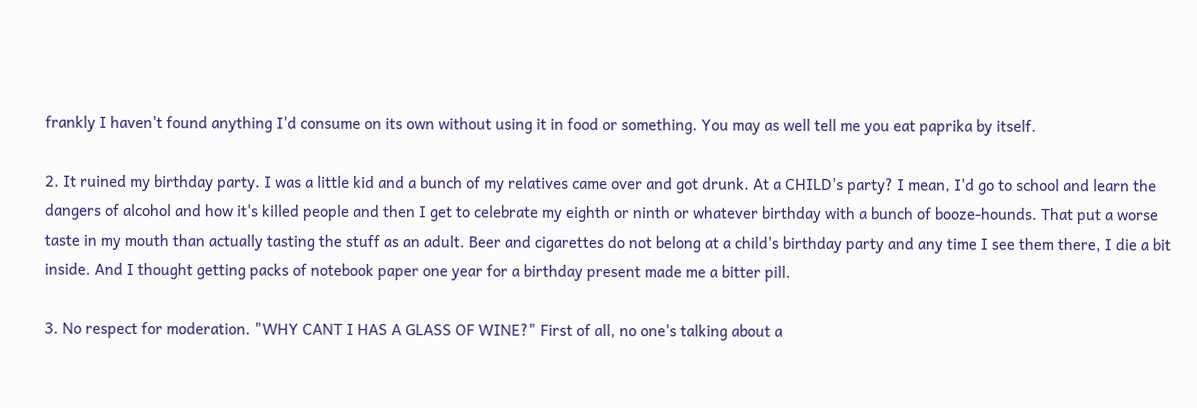frankly I haven't found anything I'd consume on its own without using it in food or something. You may as well tell me you eat paprika by itself.

2. It ruined my birthday party. I was a little kid and a bunch of my relatives came over and got drunk. At a CHILD's party? I mean, I'd go to school and learn the dangers of alcohol and how it's killed people and then I get to celebrate my eighth or ninth or whatever birthday with a bunch of booze-hounds. That put a worse taste in my mouth than actually tasting the stuff as an adult. Beer and cigarettes do not belong at a child's birthday party and any time I see them there, I die a bit inside. And I thought getting packs of notebook paper one year for a birthday present made me a bitter pill.

3. No respect for moderation. "WHY CANT I HAS A GLASS OF WINE?" First of all, no one's talking about a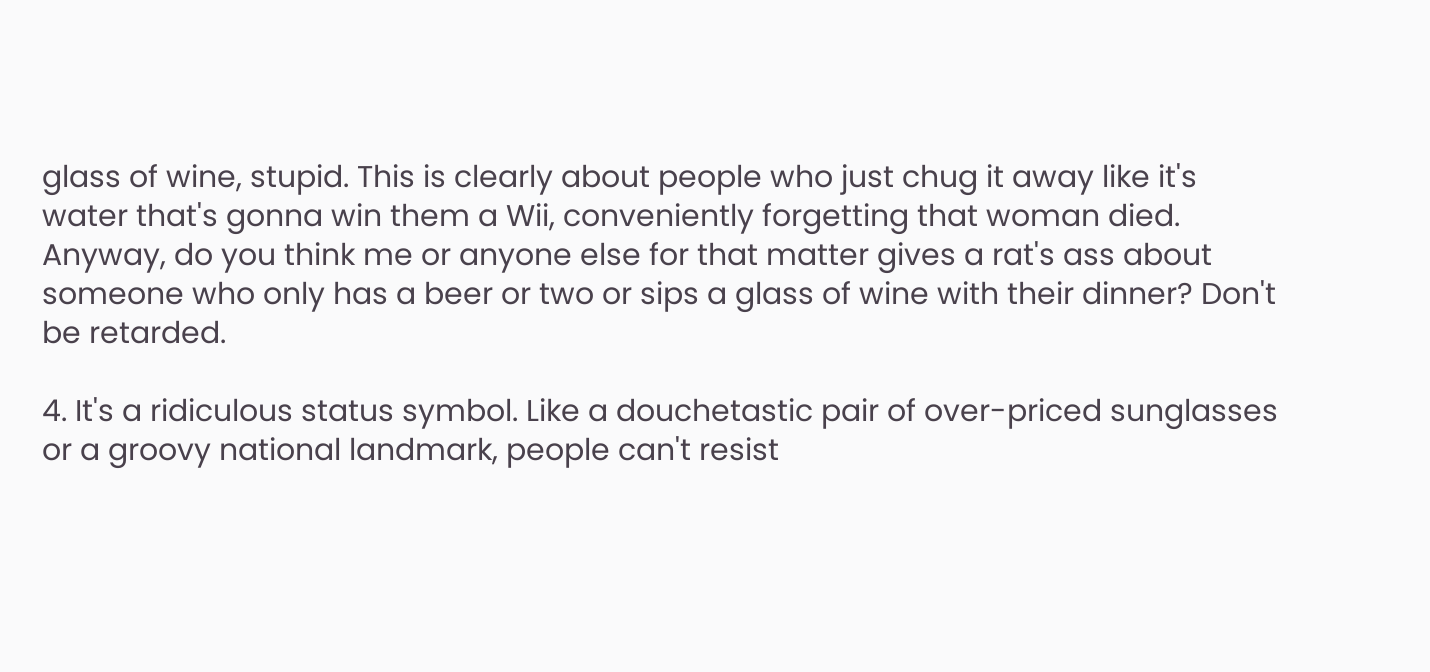glass of wine, stupid. This is clearly about people who just chug it away like it's water that's gonna win them a Wii, conveniently forgetting that woman died. Anyway, do you think me or anyone else for that matter gives a rat's ass about someone who only has a beer or two or sips a glass of wine with their dinner? Don't be retarded.

4. It's a ridiculous status symbol. Like a douchetastic pair of over-priced sunglasses or a groovy national landmark, people can't resist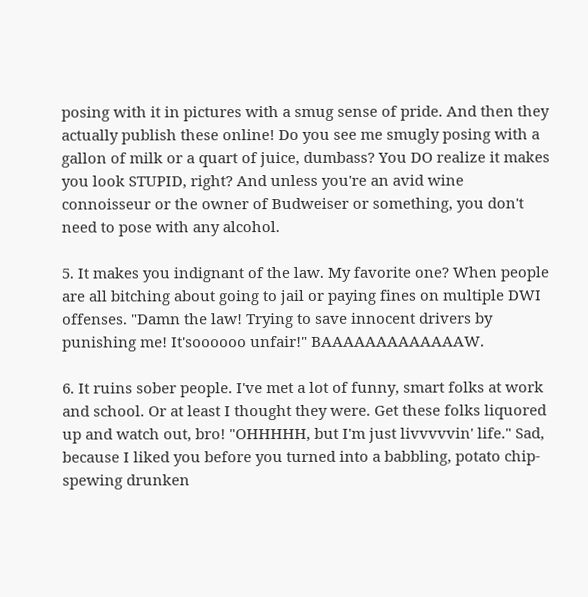posing with it in pictures with a smug sense of pride. And then they actually publish these online! Do you see me smugly posing with a gallon of milk or a quart of juice, dumbass? You DO realize it makes you look STUPID, right? And unless you're an avid wine connoisseur or the owner of Budweiser or something, you don't need to pose with any alcohol.

5. It makes you indignant of the law. My favorite one? When people are all bitching about going to jail or paying fines on multiple DWI offenses. "Damn the law! Trying to save innocent drivers by punishing me! It'soooooo unfair!" BAAAAAAAAAAAAAW.

6. It ruins sober people. I've met a lot of funny, smart folks at work and school. Or at least I thought they were. Get these folks liquored up and watch out, bro! "OHHHHH, but I'm just livvvvvin' life." Sad, because I liked you before you turned into a babbling, potato chip-spewing drunken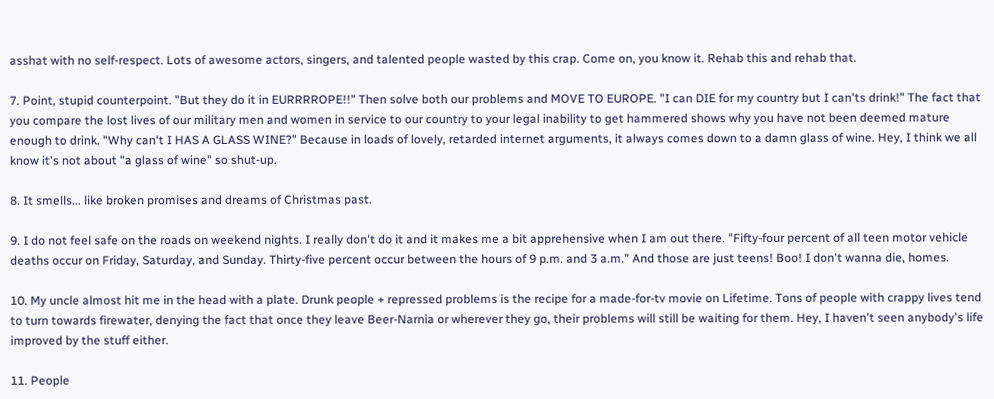asshat with no self-respect. Lots of awesome actors, singers, and talented people wasted by this crap. Come on, you know it. Rehab this and rehab that.

7. Point, stupid counterpoint. "But they do it in EURRRROPE!!" Then solve both our problems and MOVE TO EUROPE. "I can DIE for my country but I can'ts drink!" The fact that you compare the lost lives of our military men and women in service to our country to your legal inability to get hammered shows why you have not been deemed mature enough to drink. "Why can't I HAS A GLASS WINE?" Because in loads of lovely, retarded internet arguments, it always comes down to a damn glass of wine. Hey, I think we all know it's not about "a glass of wine" so shut-up.

8. It smells... like broken promises and dreams of Christmas past.

9. I do not feel safe on the roads on weekend nights. I really don't do it and it makes me a bit apprehensive when I am out there. "Fifty-four percent of all teen motor vehicle deaths occur on Friday, Saturday, and Sunday. Thirty-five percent occur between the hours of 9 p.m. and 3 a.m." And those are just teens! Boo! I don't wanna die, homes.

10. My uncle almost hit me in the head with a plate. Drunk people + repressed problems is the recipe for a made-for-tv movie on Lifetime. Tons of people with crappy lives tend to turn towards firewater, denying the fact that once they leave Beer-Narnia or wherever they go, their problems will still be waiting for them. Hey, I haven't seen anybody's life improved by the stuff either.

11. People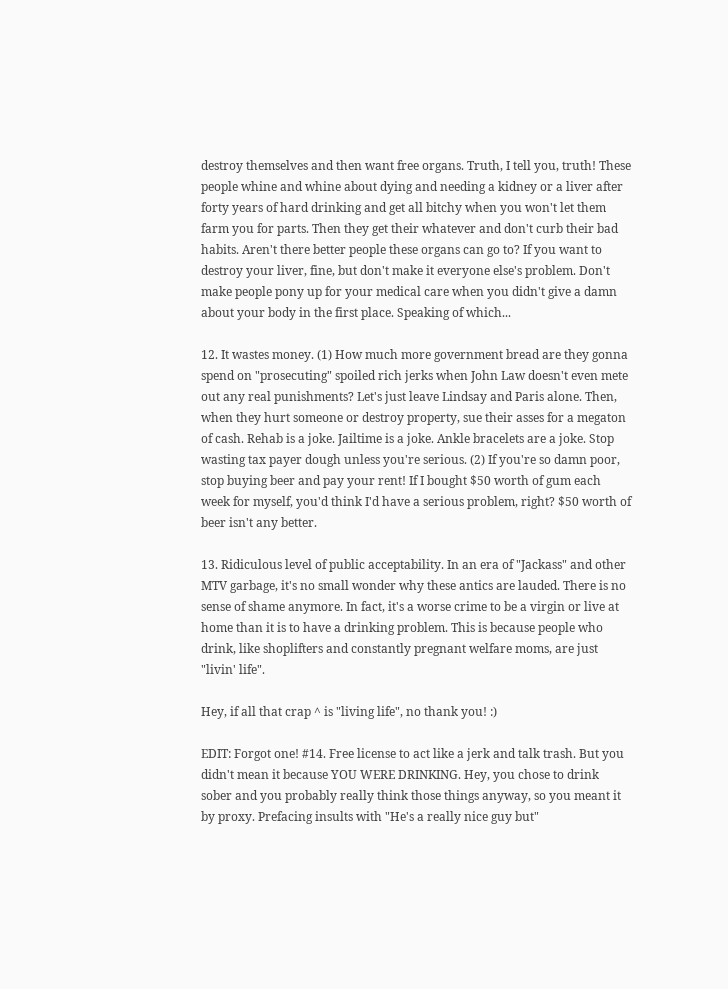destroy themselves and then want free organs. Truth, I tell you, truth! These people whine and whine about dying and needing a kidney or a liver after forty years of hard drinking and get all bitchy when you won't let them farm you for parts. Then they get their whatever and don't curb their bad habits. Aren't there better people these organs can go to? If you want to destroy your liver, fine, but don't make it everyone else's problem. Don't make people pony up for your medical care when you didn't give a damn about your body in the first place. Speaking of which...

12. It wastes money. (1) How much more government bread are they gonna spend on "prosecuting" spoiled rich jerks when John Law doesn't even mete out any real punishments? Let's just leave Lindsay and Paris alone. Then, when they hurt someone or destroy property, sue their asses for a megaton of cash. Rehab is a joke. Jailtime is a joke. Ankle bracelets are a joke. Stop wasting tax payer dough unless you're serious. (2) If you're so damn poor, stop buying beer and pay your rent! If I bought $50 worth of gum each week for myself, you'd think I'd have a serious problem, right? $50 worth of beer isn't any better.

13. Ridiculous level of public acceptability. In an era of "Jackass" and other MTV garbage, it's no small wonder why these antics are lauded. There is no sense of shame anymore. In fact, it's a worse crime to be a virgin or live at home than it is to have a drinking problem. This is because people who drink, like shoplifters and constantly pregnant welfare moms, are just "livin' life".

Hey, if all that crap ^ is "living life", no thank you! :)

EDIT: Forgot one! #14. Free license to act like a jerk and talk trash. But you didn't mean it because YOU WERE DRINKING. Hey, you chose to drink sober and you probably really think those things anyway, so you meant it by proxy. Prefacing insults with "He's a really nice guy but"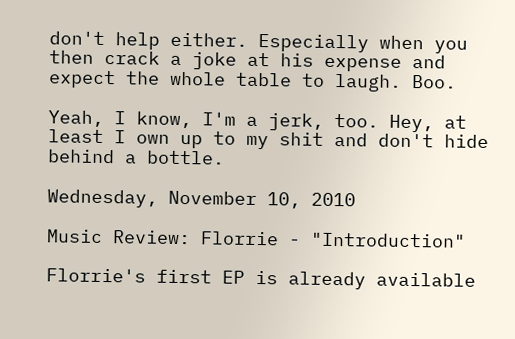don't help either. Especially when you then crack a joke at his expense and expect the whole table to laugh. Boo.

Yeah, I know, I'm a jerk, too. Hey, at least I own up to my shit and don't hide behind a bottle.

Wednesday, November 10, 2010

Music Review: Florrie - "Introduction"

Florrie's first EP is already available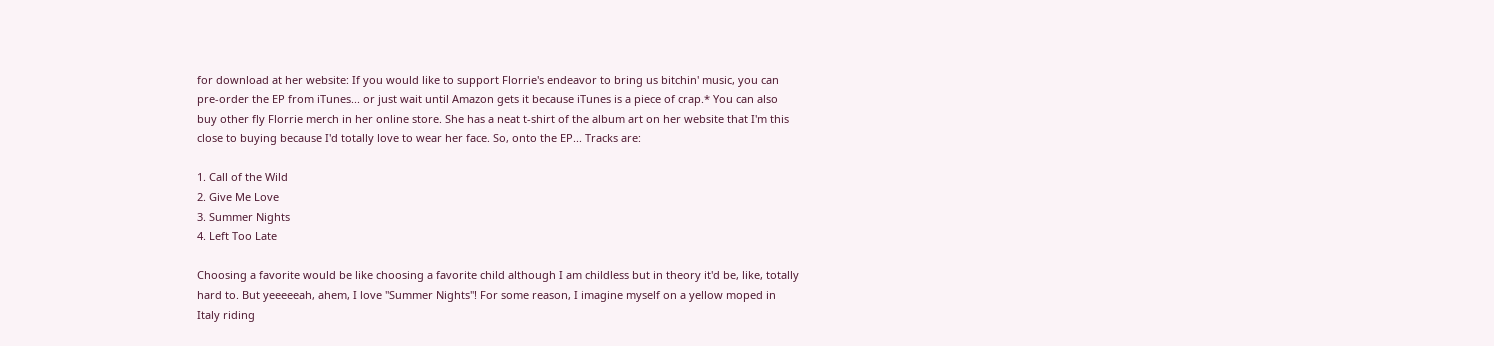for download at her website: If you would like to support Florrie's endeavor to bring us bitchin' music, you can pre-order the EP from iTunes... or just wait until Amazon gets it because iTunes is a piece of crap.* You can also buy other fly Florrie merch in her online store. She has a neat t-shirt of the album art on her website that I'm this close to buying because I'd totally love to wear her face. So, onto the EP... Tracks are:

1. Call of the Wild
2. Give Me Love
3. Summer Nights
4. Left Too Late

Choosing a favorite would be like choosing a favorite child although I am childless but in theory it'd be, like, totally hard to. But yeeeeeah, ahem, I love "Summer Nights"! For some reason, I imagine myself on a yellow moped in Italy riding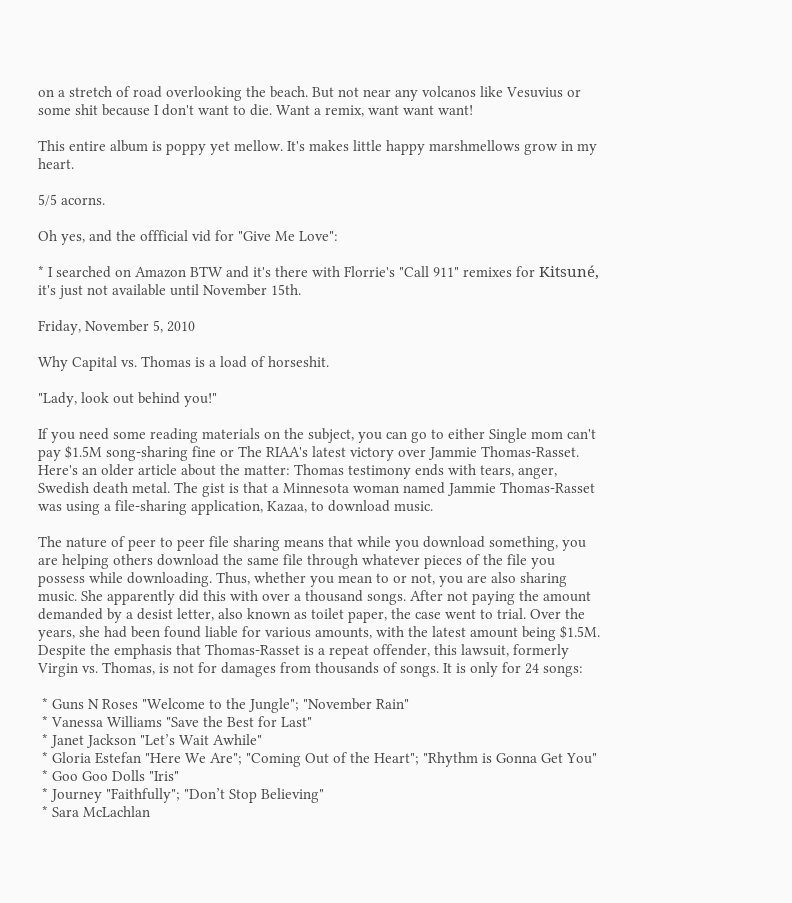on a stretch of road overlooking the beach. But not near any volcanos like Vesuvius or some shit because I don't want to die. Want a remix, want want want!

This entire album is poppy yet mellow. It's makes little happy marshmellows grow in my heart.

5/5 acorns.

Oh yes, and the offficial vid for "Give Me Love":

* I searched on Amazon BTW and it's there with Florrie's "Call 911" remixes for Kitsuné, it's just not available until November 15th.

Friday, November 5, 2010

Why Capital vs. Thomas is a load of horseshit.

"Lady, look out behind you!"

If you need some reading materials on the subject, you can go to either Single mom can't pay $1.5M song-sharing fine or The RIAA's latest victory over Jammie Thomas-Rasset. Here's an older article about the matter: Thomas testimony ends with tears, anger, Swedish death metal. The gist is that a Minnesota woman named Jammie Thomas-Rasset was using a file-sharing application, Kazaa, to download music.

The nature of peer to peer file sharing means that while you download something, you are helping others download the same file through whatever pieces of the file you possess while downloading. Thus, whether you mean to or not, you are also sharing music. She apparently did this with over a thousand songs. After not paying the amount demanded by a desist letter, also known as toilet paper, the case went to trial. Over the years, she had been found liable for various amounts, with the latest amount being $1.5M. Despite the emphasis that Thomas-Rasset is a repeat offender, this lawsuit, formerly Virgin vs. Thomas, is not for damages from thousands of songs. It is only for 24 songs:

 * Guns N Roses "Welcome to the Jungle"; "November Rain"
 * Vanessa Williams "Save the Best for Last"
 * Janet Jackson "Let’s Wait Awhile"
 * Gloria Estefan "Here We Are"; "Coming Out of the Heart"; "Rhythm is Gonna Get You"
 * Goo Goo Dolls "Iris"
 * Journey "Faithfully"; "Don’t Stop Believing"
 * Sara McLachlan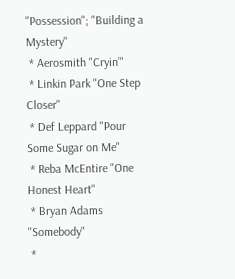"Possession"; "Building a Mystery"
 * Aerosmith "Cryin’"
 * Linkin Park "One Step Closer"
 * Def Leppard "Pour Some Sugar on Me"
 * Reba McEntire "One Honest Heart"
 * Bryan Adams "Somebody"
 *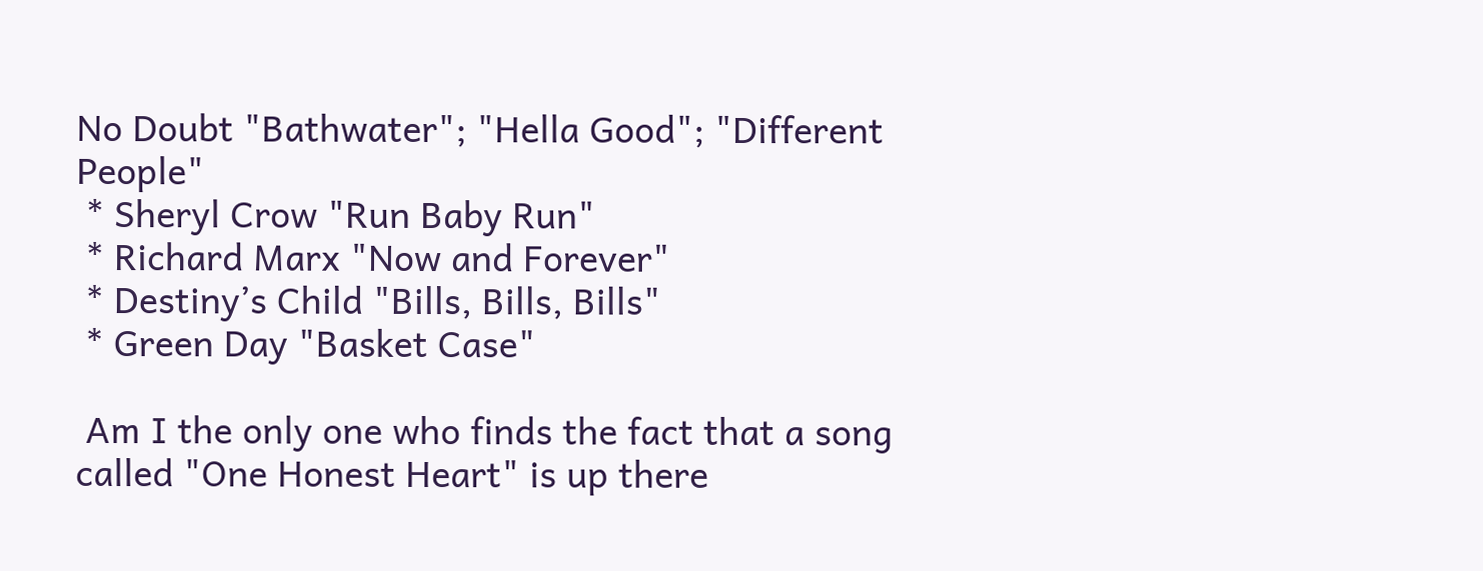No Doubt "Bathwater"; "Hella Good"; "Different People"
 * Sheryl Crow "Run Baby Run"
 * Richard Marx "Now and Forever"
 * Destiny’s Child "Bills, Bills, Bills"
 * Green Day "Basket Case"

 Am I the only one who finds the fact that a song called "One Honest Heart" is up there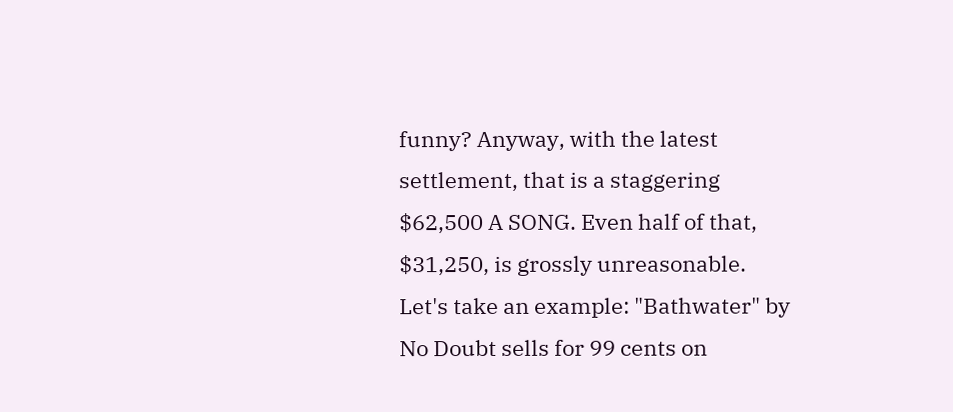funny? Anyway, with the latest settlement, that is a staggering $62,500 A SONG. Even half of that, $31,250, is grossly unreasonable.
Let's take an example: "Bathwater" by No Doubt sells for 99 cents on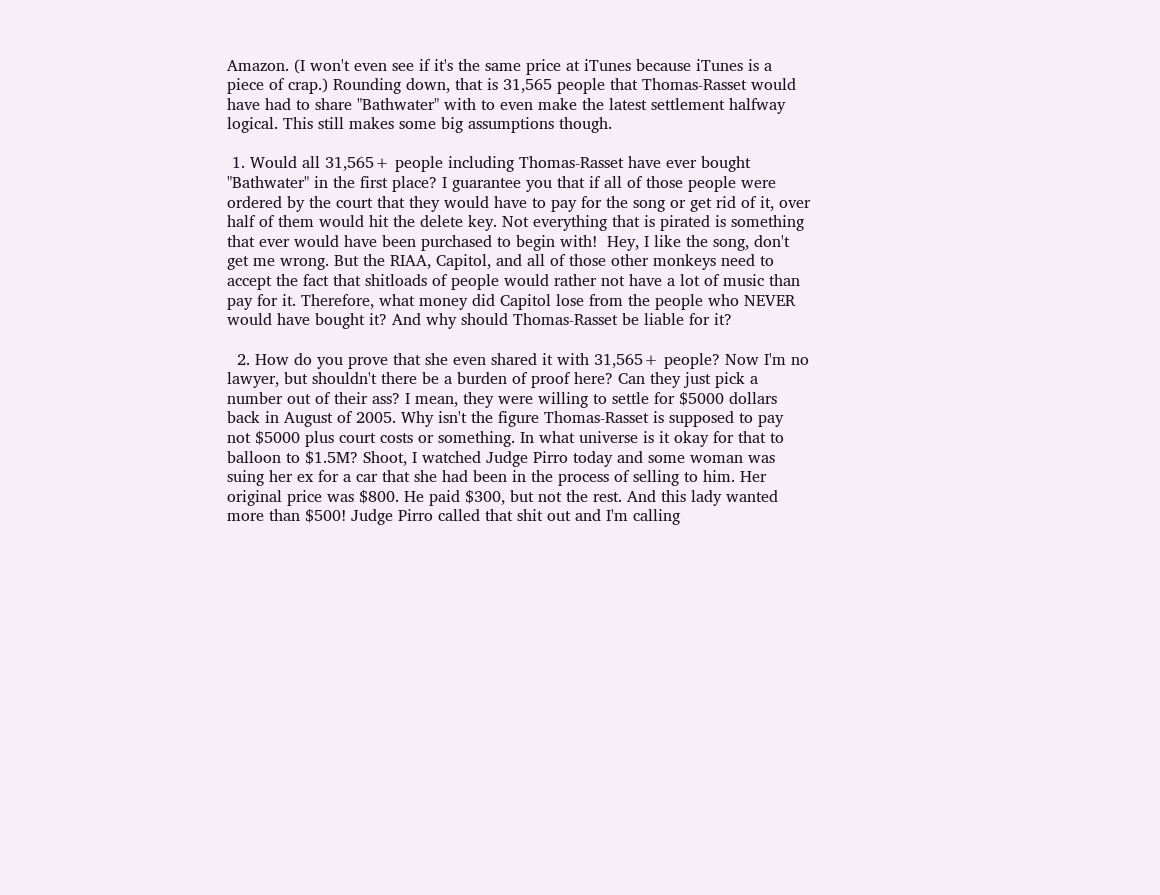Amazon. (I won't even see if it's the same price at iTunes because iTunes is a piece of crap.) Rounding down, that is 31,565 people that Thomas-Rasset would have had to share "Bathwater" with to even make the latest settlement halfway logical. This still makes some big assumptions though.

 1. Would all 31,565+ people including Thomas-Rasset have ever bought "Bathwater" in the first place? I guarantee you that if all of those people were ordered by the court that they would have to pay for the song or get rid of it, over half of them would hit the delete key. Not everything that is pirated is something that ever would have been purchased to begin with!  Hey, I like the song, don't get me wrong. But the RIAA, Capitol, and all of those other monkeys need to accept the fact that shitloads of people would rather not have a lot of music than pay for it. Therefore, what money did Capitol lose from the people who NEVER would have bought it? And why should Thomas-Rasset be liable for it?

  2. How do you prove that she even shared it with 31,565+ people? Now I'm no lawyer, but shouldn't there be a burden of proof here? Can they just pick a number out of their ass? I mean, they were willing to settle for $5000 dollars back in August of 2005. Why isn't the figure Thomas-Rasset is supposed to pay not $5000 plus court costs or something. In what universe is it okay for that to balloon to $1.5M? Shoot, I watched Judge Pirro today and some woman was suing her ex for a car that she had been in the process of selling to him. Her original price was $800. He paid $300, but not the rest. And this lady wanted more than $500! Judge Pirro called that shit out and I'm calling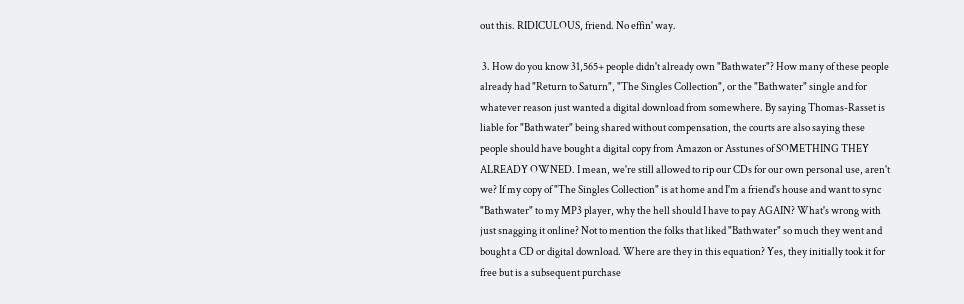out this. RIDICULOUS, friend. No effin' way.

 3. How do you know 31,565+ people didn't already own "Bathwater"? How many of these people already had "Return to Saturn", "The Singles Collection", or the "Bathwater" single and for whatever reason just wanted a digital download from somewhere. By saying Thomas-Rasset is liable for "Bathwater" being shared without compensation, the courts are also saying these people should have bought a digital copy from Amazon or Asstunes of SOMETHING THEY ALREADY OWNED. I mean, we're still allowed to rip our CDs for our own personal use, aren't we? If my copy of "The Singles Collection" is at home and I'm a friend's house and want to sync "Bathwater" to my MP3 player, why the hell should I have to pay AGAIN? What's wrong with just snagging it online? Not to mention the folks that liked "Bathwater" so much they went and bought a CD or digital download. Where are they in this equation? Yes, they initially took it for free but is a subsequent purchase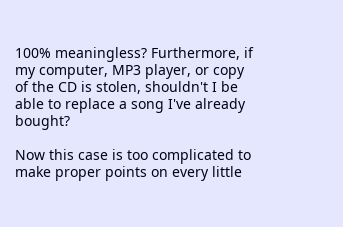100% meaningless? Furthermore, if my computer, MP3 player, or copy of the CD is stolen, shouldn't I be able to replace a song I've already bought?

Now this case is too complicated to make proper points on every little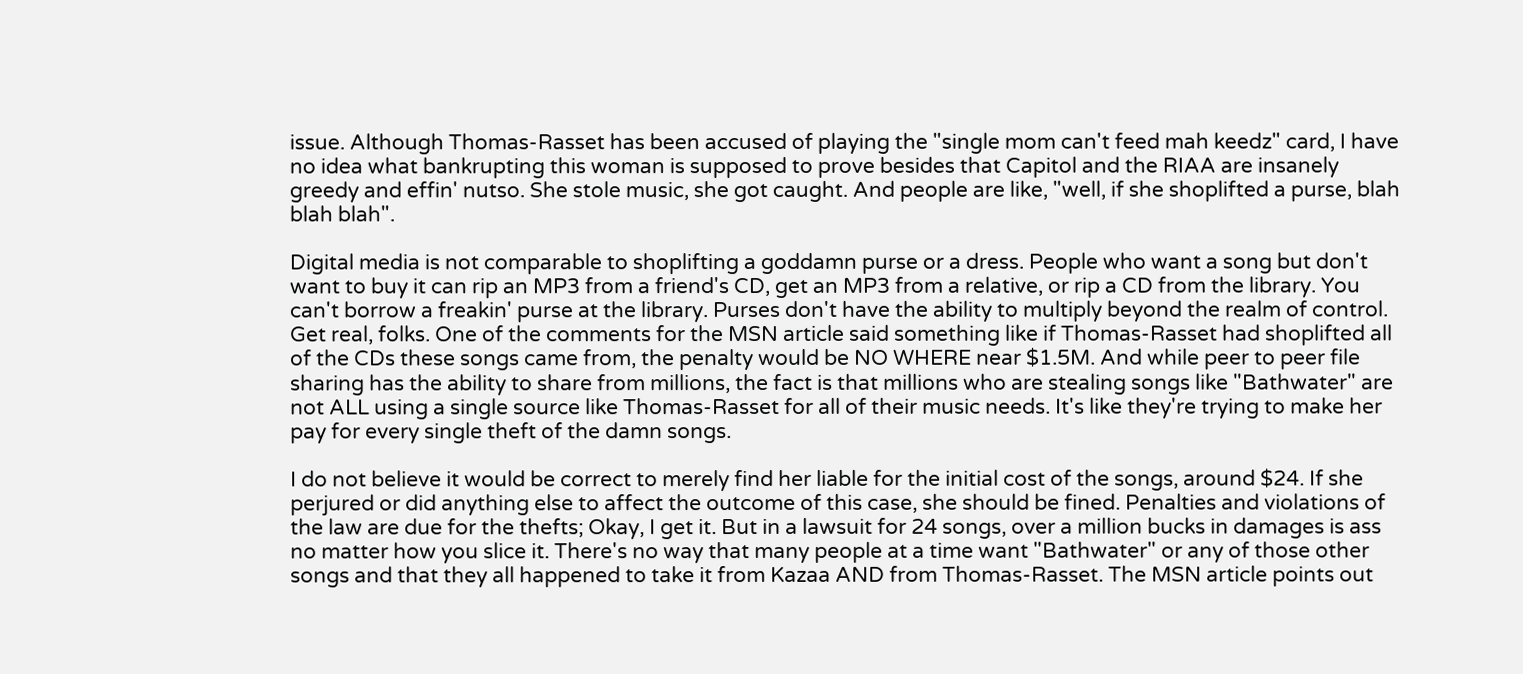issue. Although Thomas-Rasset has been accused of playing the "single mom can't feed mah keedz" card, I have no idea what bankrupting this woman is supposed to prove besides that Capitol and the RIAA are insanely greedy and effin' nutso. She stole music, she got caught. And people are like, "well, if she shoplifted a purse, blah blah blah".

Digital media is not comparable to shoplifting a goddamn purse or a dress. People who want a song but don't want to buy it can rip an MP3 from a friend's CD, get an MP3 from a relative, or rip a CD from the library. You can't borrow a freakin' purse at the library. Purses don't have the ability to multiply beyond the realm of control. Get real, folks. One of the comments for the MSN article said something like if Thomas-Rasset had shoplifted all of the CDs these songs came from, the penalty would be NO WHERE near $1.5M. And while peer to peer file sharing has the ability to share from millions, the fact is that millions who are stealing songs like "Bathwater" are not ALL using a single source like Thomas-Rasset for all of their music needs. It's like they're trying to make her pay for every single theft of the damn songs.

I do not believe it would be correct to merely find her liable for the initial cost of the songs, around $24. If she perjured or did anything else to affect the outcome of this case, she should be fined. Penalties and violations of the law are due for the thefts; Okay, I get it. But in a lawsuit for 24 songs, over a million bucks in damages is ass no matter how you slice it. There's no way that many people at a time want "Bathwater" or any of those other songs and that they all happened to take it from Kazaa AND from Thomas-Rasset. The MSN article points out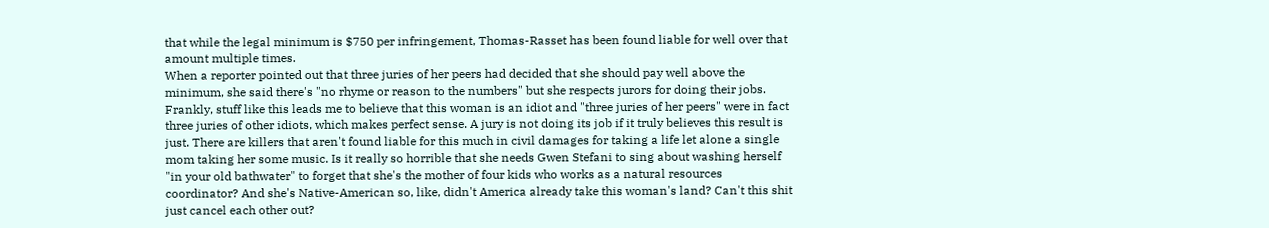that while the legal minimum is $750 per infringement, Thomas-Rasset has been found liable for well over that amount multiple times.
When a reporter pointed out that three juries of her peers had decided that she should pay well above the minimum, she said there's "no rhyme or reason to the numbers" but she respects jurors for doing their jobs.
Frankly, stuff like this leads me to believe that this woman is an idiot and "three juries of her peers" were in fact three juries of other idiots, which makes perfect sense. A jury is not doing its job if it truly believes this result is just. There are killers that aren't found liable for this much in civil damages for taking a life let alone a single mom taking her some music. Is it really so horrible that she needs Gwen Stefani to sing about washing herself "in your old bathwater" to forget that she's the mother of four kids who works as a natural resources coordinator? And she's Native-American so, like, didn't America already take this woman's land? Can't this shit just cancel each other out?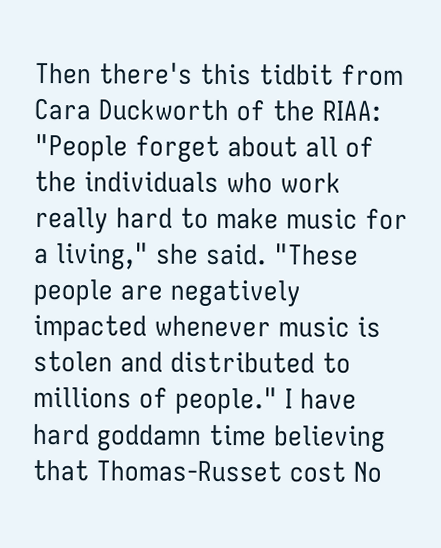Then there's this tidbit from Cara Duckworth of the RIAA: "People forget about all of the individuals who work really hard to make music for a living," she said. "These people are negatively impacted whenever music is stolen and distributed to millions of people." I have hard goddamn time believing that Thomas-Russet cost No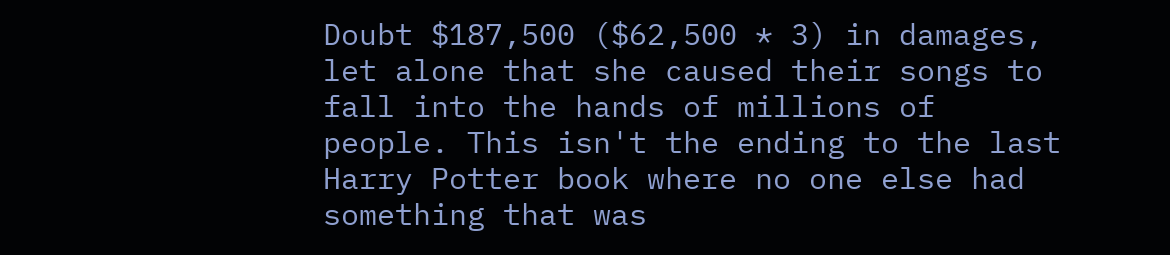Doubt $187,500 ($62,500 * 3) in damages, let alone that she caused their songs to fall into the hands of millions of people. This isn't the ending to the last Harry Potter book where no one else had something that was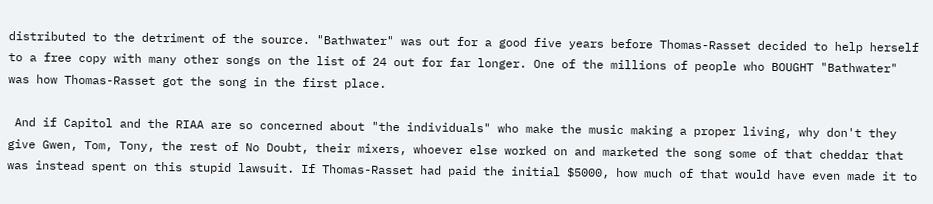distributed to the detriment of the source. "Bathwater" was out for a good five years before Thomas-Rasset decided to help herself to a free copy with many other songs on the list of 24 out for far longer. One of the millions of people who BOUGHT "Bathwater" was how Thomas-Rasset got the song in the first place.

 And if Capitol and the RIAA are so concerned about "the individuals" who make the music making a proper living, why don't they give Gwen, Tom, Tony, the rest of No Doubt, their mixers, whoever else worked on and marketed the song some of that cheddar that was instead spent on this stupid lawsuit. If Thomas-Rasset had paid the initial $5000, how much of that would have even made it to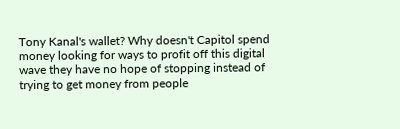Tony Kanal's wallet? Why doesn't Capitol spend money looking for ways to profit off this digital wave they have no hope of stopping instead of trying to get money from people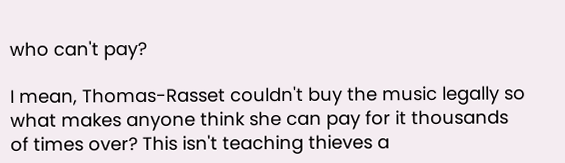who can't pay?

I mean, Thomas-Rasset couldn't buy the music legally so what makes anyone think she can pay for it thousands of times over? This isn't teaching thieves a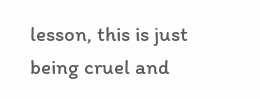lesson, this is just being cruel and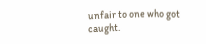unfair to one who got caught.